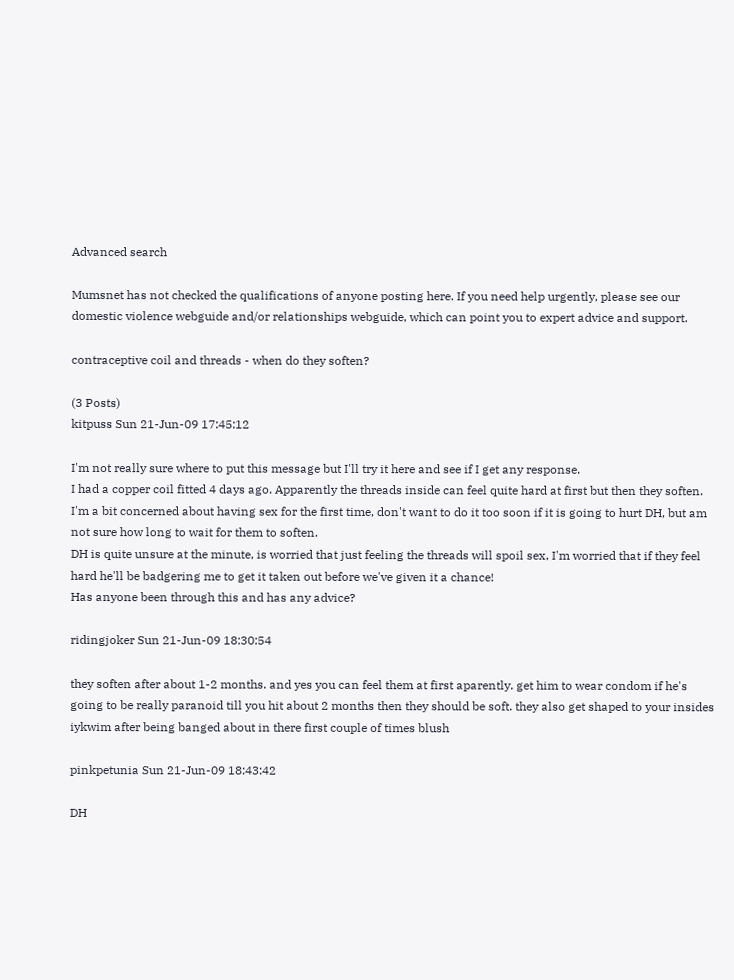Advanced search

Mumsnet has not checked the qualifications of anyone posting here. If you need help urgently, please see our domestic violence webguide and/or relationships webguide, which can point you to expert advice and support.

contraceptive coil and threads - when do they soften?

(3 Posts)
kitpuss Sun 21-Jun-09 17:45:12

I'm not really sure where to put this message but I'll try it here and see if I get any response.
I had a copper coil fitted 4 days ago. Apparently the threads inside can feel quite hard at first but then they soften. I'm a bit concerned about having sex for the first time, don't want to do it too soon if it is going to hurt DH, but am not sure how long to wait for them to soften.
DH is quite unsure at the minute, is worried that just feeling the threads will spoil sex, I'm worried that if they feel hard he'll be badgering me to get it taken out before we've given it a chance!
Has anyone been through this and has any advice?

ridingjoker Sun 21-Jun-09 18:30:54

they soften after about 1-2 months. and yes you can feel them at first aparently. get him to wear condom if he's going to be really paranoid till you hit about 2 months then they should be soft. they also get shaped to your insides iykwim after being banged about in there first couple of times blush

pinkpetunia Sun 21-Jun-09 18:43:42

DH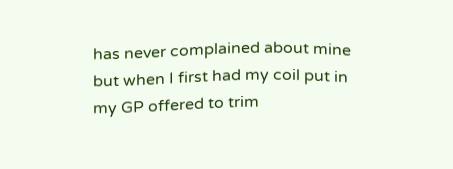has never complained about mine but when I first had my coil put in my GP offered to trim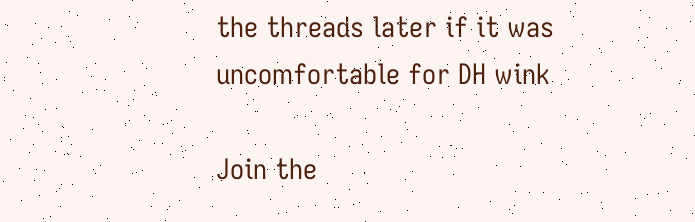the threads later if it was uncomfortable for DH wink

Join the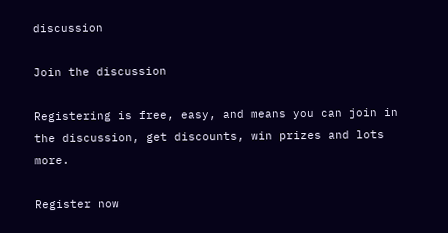discussion

Join the discussion

Registering is free, easy, and means you can join in the discussion, get discounts, win prizes and lots more.

Register now